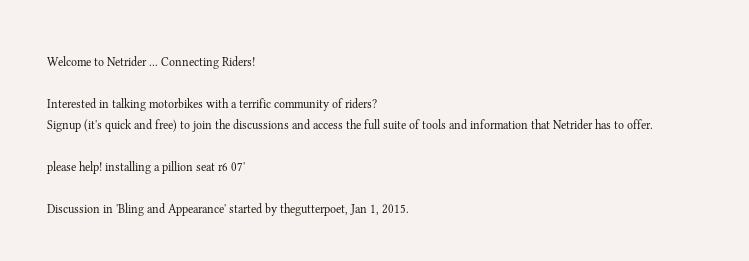Welcome to Netrider ... Connecting Riders!

Interested in talking motorbikes with a terrific community of riders?
Signup (it's quick and free) to join the discussions and access the full suite of tools and information that Netrider has to offer.

please help! installing a pillion seat r6 07'

Discussion in 'Bling and Appearance' started by thegutterpoet, Jan 1, 2015.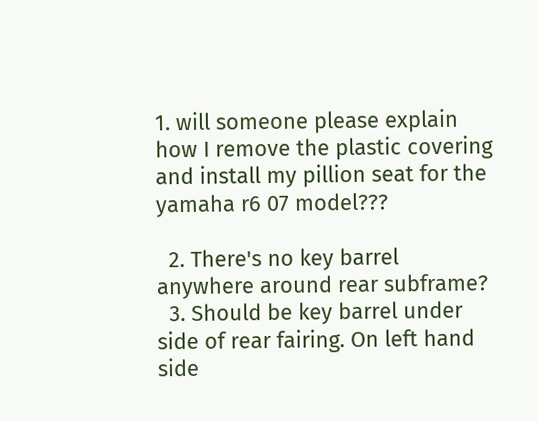1. will someone please explain how I remove the plastic covering and install my pillion seat for the yamaha r6 07 model???

  2. There's no key barrel anywhere around rear subframe?
  3. Should be key barrel under side of rear fairing. On left hand side